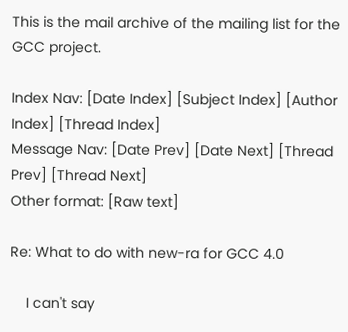This is the mail archive of the mailing list for the GCC project.

Index Nav: [Date Index] [Subject Index] [Author Index] [Thread Index]
Message Nav: [Date Prev] [Date Next] [Thread Prev] [Thread Next]
Other format: [Raw text]

Re: What to do with new-ra for GCC 4.0

    I can't say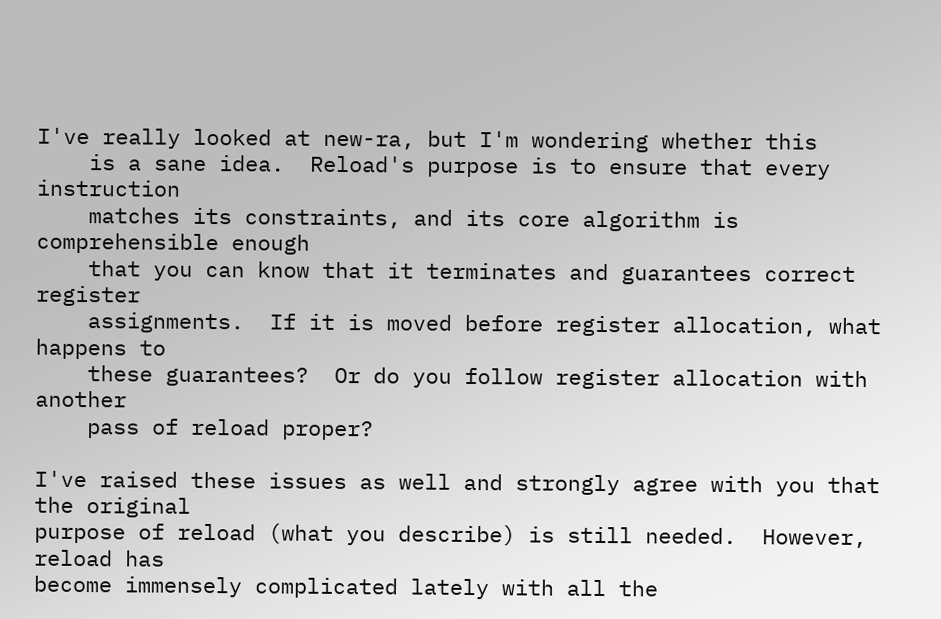I've really looked at new-ra, but I'm wondering whether this
    is a sane idea.  Reload's purpose is to ensure that every instruction
    matches its constraints, and its core algorithm is comprehensible enough
    that you can know that it terminates and guarantees correct register
    assignments.  If it is moved before register allocation, what happens to
    these guarantees?  Or do you follow register allocation with another
    pass of reload proper?

I've raised these issues as well and strongly agree with you that the original
purpose of reload (what you describe) is still needed.  However, reload has
become immensely complicated lately with all the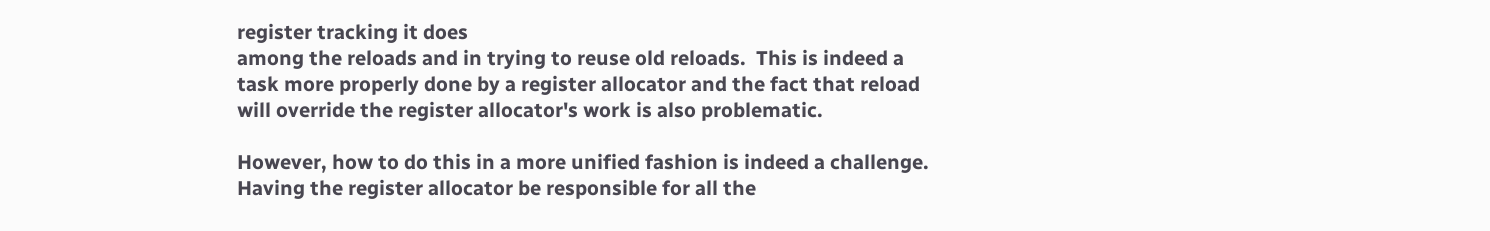register tracking it does
among the reloads and in trying to reuse old reloads.  This is indeed a
task more properly done by a register allocator and the fact that reload
will override the register allocator's work is also problematic.

However, how to do this in a more unified fashion is indeed a challenge.
Having the register allocator be responsible for all the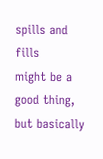spills and fills
might be a good thing, but basically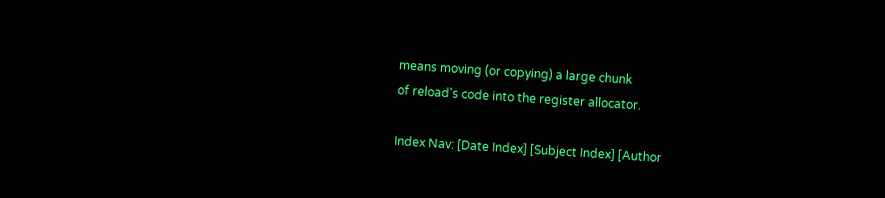means moving (or copying) a large chunk
of reload's code into the register allocator.

Index Nav: [Date Index] [Subject Index] [Author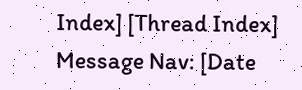Index] [Thread Index]
Message Nav: [Date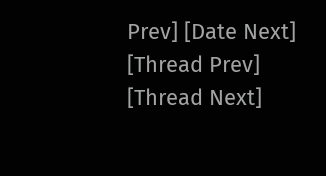Prev] [Date Next] [Thread Prev] [Thread Next]